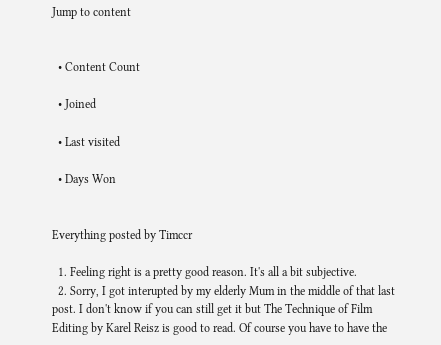Jump to content


  • Content Count

  • Joined

  • Last visited

  • Days Won


Everything posted by Timccr

  1. Feeling right is a pretty good reason. It's all a bit subjective.
  2. Sorry, I got interupted by my elderly Mum in the middle of that last post. I don't know if you can still get it but The Technique of Film Editing by Karel Reisz is good to read. Of course you have to have the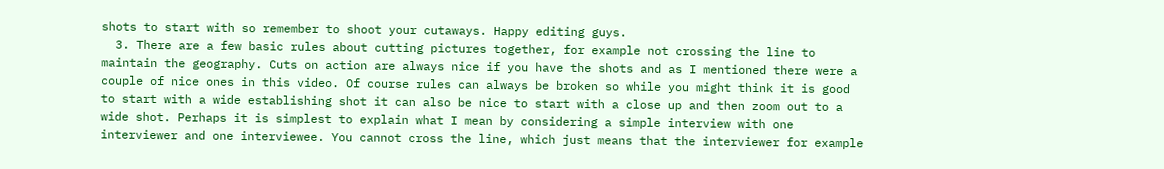shots to start with so remember to shoot your cutaways. Happy editing guys.
  3. There are a few basic rules about cutting pictures together, for example not crossing the line to maintain the geography. Cuts on action are always nice if you have the shots and as I mentioned there were a couple of nice ones in this video. Of course rules can always be broken so while you might think it is good to start with a wide establishing shot it can also be nice to start with a close up and then zoom out to a wide shot. Perhaps it is simplest to explain what I mean by considering a simple interview with one interviewer and one interviewee. You cannot cross the line, which just means that the interviewer for example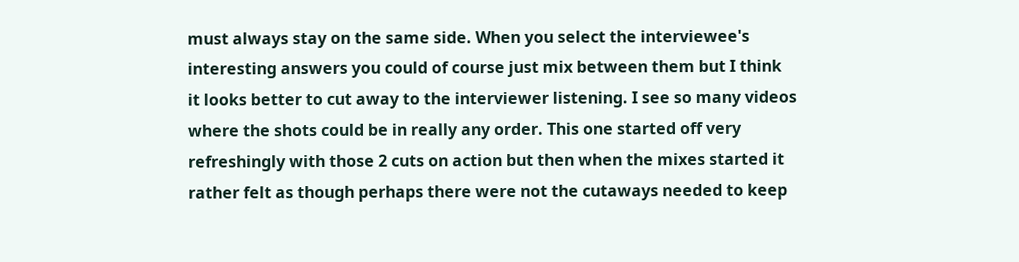must always stay on the same side. When you select the interviewee's interesting answers you could of course just mix between them but I think it looks better to cut away to the interviewer listening. I see so many videos where the shots could be in really any order. This one started off very refreshingly with those 2 cuts on action but then when the mixes started it rather felt as though perhaps there were not the cutaways needed to keep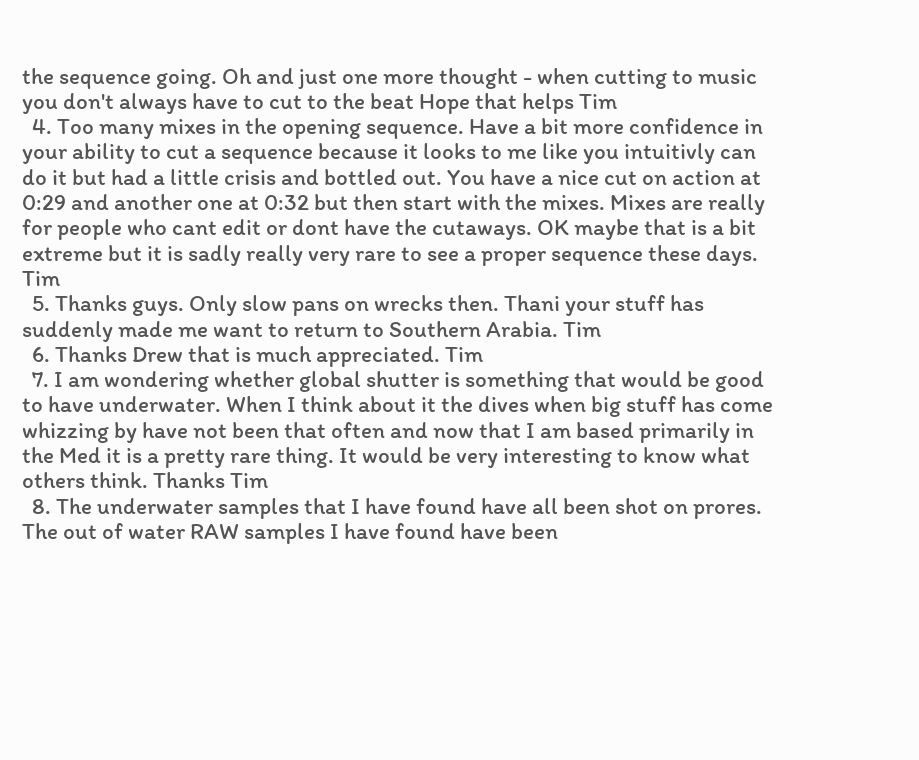the sequence going. Oh and just one more thought - when cutting to music you don't always have to cut to the beat Hope that helps Tim
  4. Too many mixes in the opening sequence. Have a bit more confidence in your ability to cut a sequence because it looks to me like you intuitivly can do it but had a little crisis and bottled out. You have a nice cut on action at 0:29 and another one at 0:32 but then start with the mixes. Mixes are really for people who cant edit or dont have the cutaways. OK maybe that is a bit extreme but it is sadly really very rare to see a proper sequence these days. Tim
  5. Thanks guys. Only slow pans on wrecks then. Thani your stuff has suddenly made me want to return to Southern Arabia. Tim
  6. Thanks Drew that is much appreciated. Tim
  7. I am wondering whether global shutter is something that would be good to have underwater. When I think about it the dives when big stuff has come whizzing by have not been that often and now that I am based primarily in the Med it is a pretty rare thing. It would be very interesting to know what others think. Thanks Tim
  8. The underwater samples that I have found have all been shot on prores. The out of water RAW samples I have found have been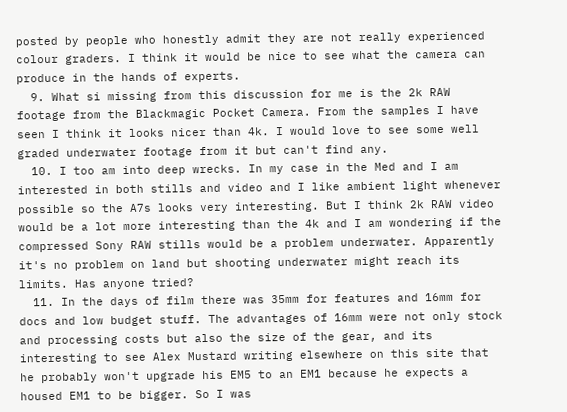posted by people who honestly admit they are not really experienced colour graders. I think it would be nice to see what the camera can produce in the hands of experts.
  9. What si missing from this discussion for me is the 2k RAW footage from the Blackmagic Pocket Camera. From the samples I have seen I think it looks nicer than 4k. I would love to see some well graded underwater footage from it but can't find any.
  10. I too am into deep wrecks. In my case in the Med and I am interested in both stills and video and I like ambient light whenever possible so the A7s looks very interesting. But I think 2k RAW video would be a lot more interesting than the 4k and I am wondering if the compressed Sony RAW stills would be a problem underwater. Apparently it's no problem on land but shooting underwater might reach its limits. Has anyone tried?
  11. In the days of film there was 35mm for features and 16mm for docs and low budget stuff. The advantages of 16mm were not only stock and processing costs but also the size of the gear, and its interesting to see Alex Mustard writing elsewhere on this site that he probably won't upgrade his EM5 to an EM1 because he expects a housed EM1 to be bigger. So I was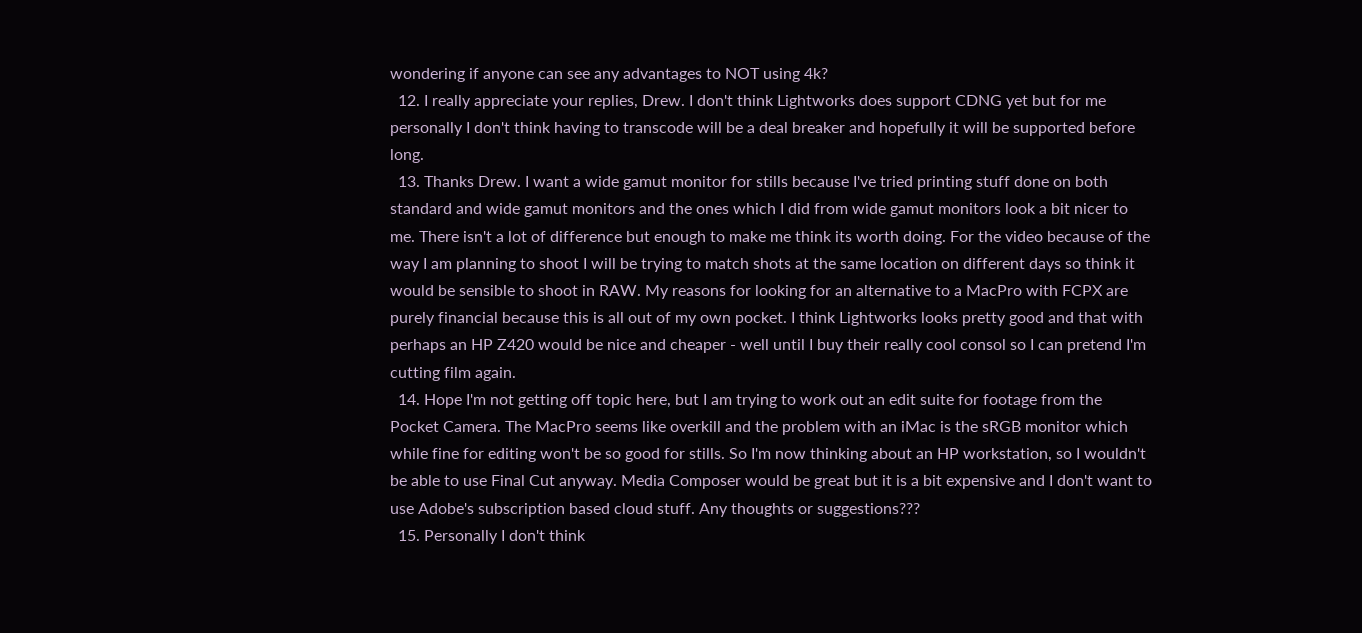wondering if anyone can see any advantages to NOT using 4k?
  12. I really appreciate your replies, Drew. I don't think Lightworks does support CDNG yet but for me personally I don't think having to transcode will be a deal breaker and hopefully it will be supported before long.
  13. Thanks Drew. I want a wide gamut monitor for stills because I've tried printing stuff done on both standard and wide gamut monitors and the ones which I did from wide gamut monitors look a bit nicer to me. There isn't a lot of difference but enough to make me think its worth doing. For the video because of the way I am planning to shoot I will be trying to match shots at the same location on different days so think it would be sensible to shoot in RAW. My reasons for looking for an alternative to a MacPro with FCPX are purely financial because this is all out of my own pocket. I think Lightworks looks pretty good and that with perhaps an HP Z420 would be nice and cheaper - well until I buy their really cool consol so I can pretend I'm cutting film again.
  14. Hope I'm not getting off topic here, but I am trying to work out an edit suite for footage from the Pocket Camera. The MacPro seems like overkill and the problem with an iMac is the sRGB monitor which while fine for editing won't be so good for stills. So I'm now thinking about an HP workstation, so I wouldn't be able to use Final Cut anyway. Media Composer would be great but it is a bit expensive and I don't want to use Adobe's subscription based cloud stuff. Any thoughts or suggestions???
  15. Personally I don't think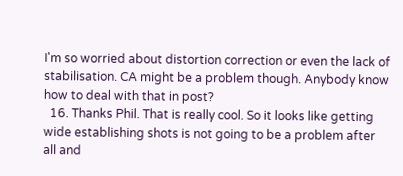I'm so worried about distortion correction or even the lack of stabilisation. CA might be a problem though. Anybody know how to deal with that in post?
  16. Thanks Phil. That is really cool. So it looks like getting wide establishing shots is not going to be a problem after all and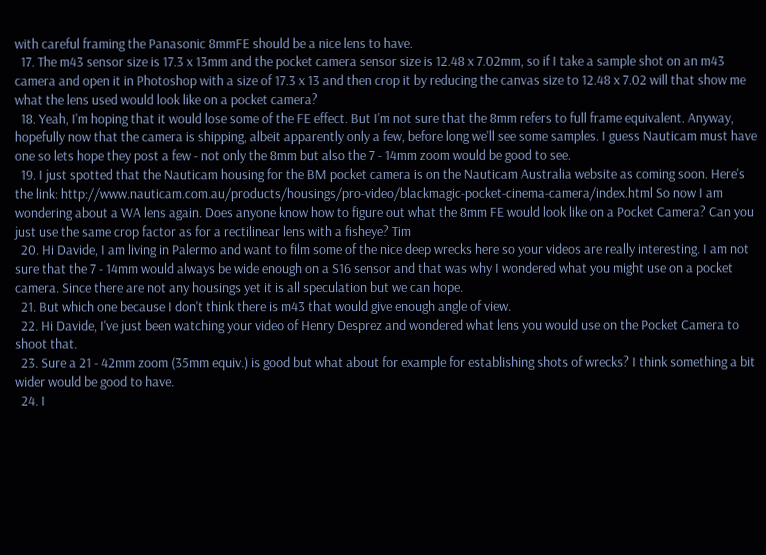with careful framing the Panasonic 8mmFE should be a nice lens to have.
  17. The m43 sensor size is 17.3 x 13mm and the pocket camera sensor size is 12.48 x 7.02mm, so if I take a sample shot on an m43 camera and open it in Photoshop with a size of 17.3 x 13 and then crop it by reducing the canvas size to 12.48 x 7.02 will that show me what the lens used would look like on a pocket camera?
  18. Yeah, I'm hoping that it would lose some of the FE effect. But I'm not sure that the 8mm refers to full frame equivalent. Anyway, hopefully now that the camera is shipping, albeit apparently only a few, before long we'll see some samples. I guess Nauticam must have one so lets hope they post a few - not only the 8mm but also the 7 - 14mm zoom would be good to see.
  19. I just spotted that the Nauticam housing for the BM pocket camera is on the Nauticam Australia website as coming soon. Here's the link: http://www.nauticam.com.au/products/housings/pro-video/blackmagic-pocket-cinema-camera/index.html So now I am wondering about a WA lens again. Does anyone know how to figure out what the 8mm FE would look like on a Pocket Camera? Can you just use the same crop factor as for a rectilinear lens with a fisheye? Tim
  20. Hi Davide, I am living in Palermo and want to film some of the nice deep wrecks here so your videos are really interesting. I am not sure that the 7 - 14mm would always be wide enough on a S16 sensor and that was why I wondered what you might use on a pocket camera. Since there are not any housings yet it is all speculation but we can hope.
  21. But which one because I don't think there is m43 that would give enough angle of view.
  22. Hi Davide, I've just been watching your video of Henry Desprez and wondered what lens you would use on the Pocket Camera to shoot that.
  23. Sure a 21 - 42mm zoom (35mm equiv.) is good but what about for example for establishing shots of wrecks? I think something a bit wider would be good to have.
  24. I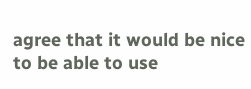agree that it would be nice to be able to use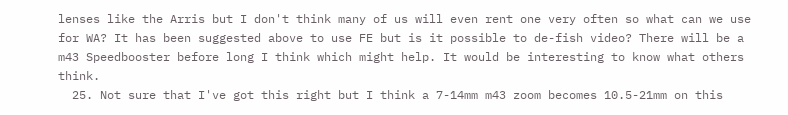lenses like the Arris but I don't think many of us will even rent one very often so what can we use for WA? It has been suggested above to use FE but is it possible to de-fish video? There will be a m43 Speedbooster before long I think which might help. It would be interesting to know what others think.
  25. Not sure that I've got this right but I think a 7-14mm m43 zoom becomes 10.5-21mm on this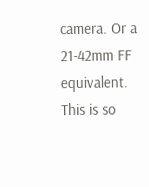camera. Or a 21-42mm FF equivalent. This is so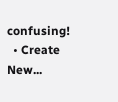confusing!
  • Create New...